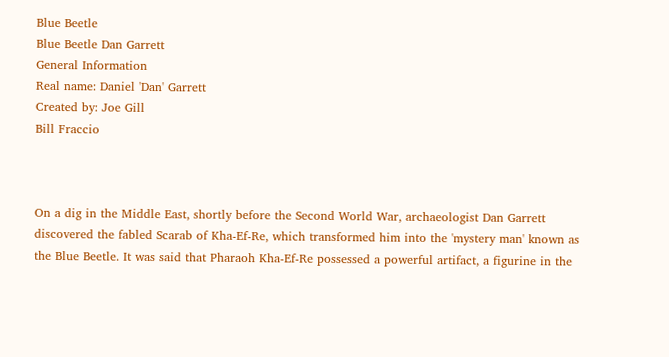Blue Beetle
Blue Beetle Dan Garrett
General Information
Real name: Daniel 'Dan' Garrett
Created by: Joe Gill
Bill Fraccio



On a dig in the Middle East, shortly before the Second World War, archaeologist Dan Garrett discovered the fabled Scarab of Kha-Ef-Re, which transformed him into the 'mystery man' known as the Blue Beetle. It was said that Pharaoh Kha-Ef-Re possessed a powerful artifact, a figurine in the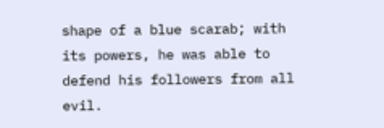shape of a blue scarab; with its powers, he was able to defend his followers from all evil.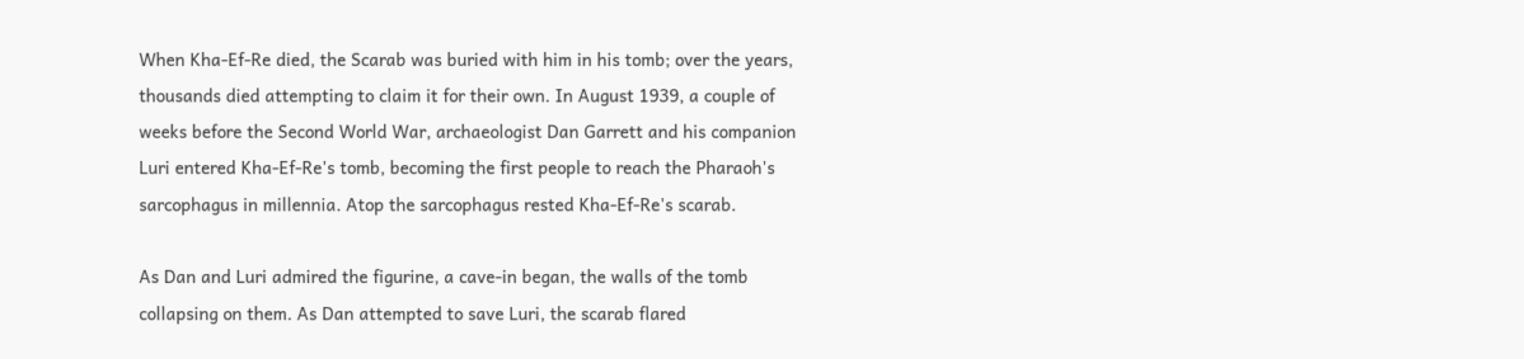When Kha-Ef-Re died, the Scarab was buried with him in his tomb; over the years, thousands died attempting to claim it for their own. In August 1939, a couple of weeks before the Second World War, archaeologist Dan Garrett and his companion Luri entered Kha-Ef-Re's tomb, becoming the first people to reach the Pharaoh's sarcophagus in millennia. Atop the sarcophagus rested Kha-Ef-Re's scarab.

As Dan and Luri admired the figurine, a cave-in began, the walls of the tomb collapsing on them. As Dan attempted to save Luri, the scarab flared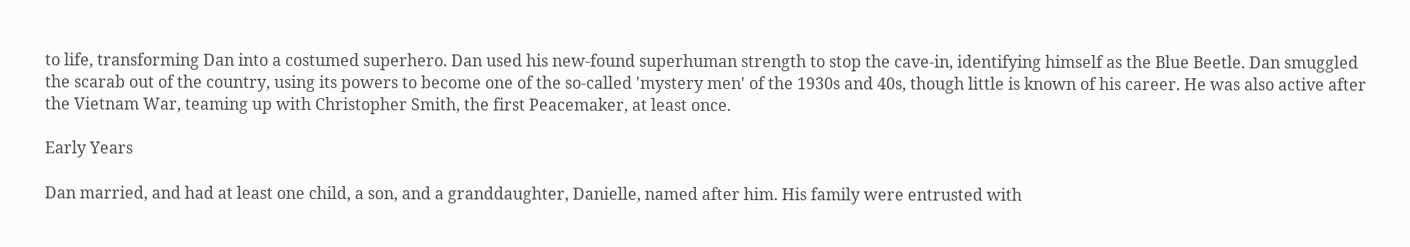to life, transforming Dan into a costumed superhero. Dan used his new-found superhuman strength to stop the cave-in, identifying himself as the Blue Beetle. Dan smuggled the scarab out of the country, using its powers to become one of the so-called 'mystery men' of the 1930s and 40s, though little is known of his career. He was also active after the Vietnam War, teaming up with Christopher Smith, the first Peacemaker, at least once.

Early Years

Dan married, and had at least one child, a son, and a granddaughter, Danielle, named after him. His family were entrusted with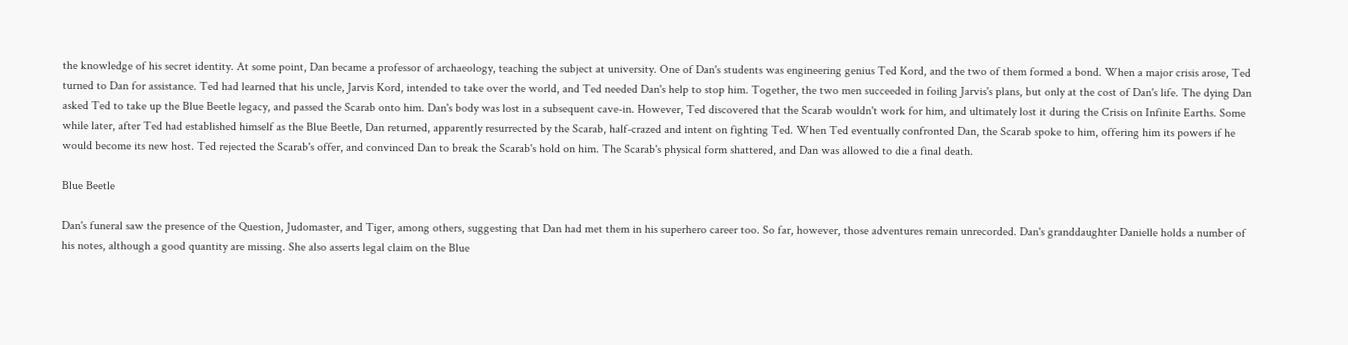the knowledge of his secret identity. At some point, Dan became a professor of archaeology, teaching the subject at university. One of Dan's students was engineering genius Ted Kord, and the two of them formed a bond. When a major crisis arose, Ted turned to Dan for assistance. Ted had learned that his uncle, Jarvis Kord, intended to take over the world, and Ted needed Dan's help to stop him. Together, the two men succeeded in foiling Jarvis's plans, but only at the cost of Dan's life. The dying Dan asked Ted to take up the Blue Beetle legacy, and passed the Scarab onto him. Dan's body was lost in a subsequent cave-in. However, Ted discovered that the Scarab wouldn't work for him, and ultimately lost it during the Crisis on Infinite Earths. Some while later, after Ted had established himself as the Blue Beetle, Dan returned, apparently resurrected by the Scarab, half-crazed and intent on fighting Ted. When Ted eventually confronted Dan, the Scarab spoke to him, offering him its powers if he would become its new host. Ted rejected the Scarab's offer, and convinced Dan to break the Scarab's hold on him. The Scarab's physical form shattered, and Dan was allowed to die a final death.

Blue Beetle

Dan's funeral saw the presence of the Question, Judomaster, and Tiger, among others, suggesting that Dan had met them in his superhero career too. So far, however, those adventures remain unrecorded. Dan's granddaughter Danielle holds a number of his notes, although a good quantity are missing. She also asserts legal claim on the Blue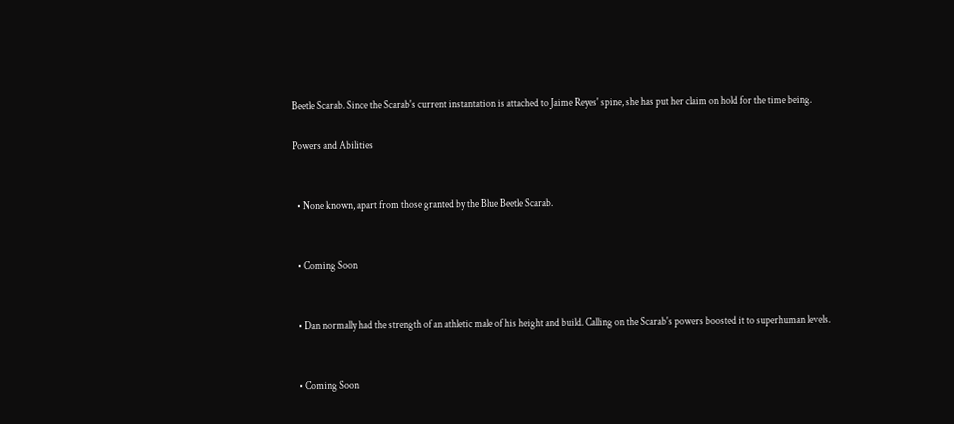Beetle Scarab. Since the Scarab's current instantation is attached to Jaime Reyes' spine, she has put her claim on hold for the time being.

Powers and Abilities


  • None known, apart from those granted by the Blue Beetle Scarab.


  • Coming Soon


  • Dan normally had the strength of an athletic male of his height and build. Calling on the Scarab's powers boosted it to superhuman levels.


  • Coming Soon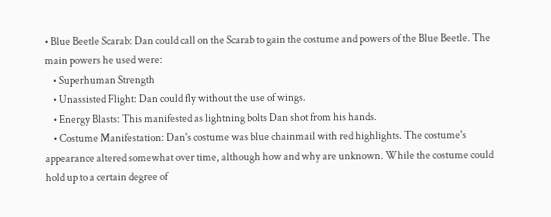• Blue Beetle Scarab: Dan could call on the Scarab to gain the costume and powers of the Blue Beetle. The main powers he used were:
    • Superhuman Strength
    • Unassisted Flight: Dan could fly without the use of wings.
    • Energy Blasts: This manifested as lightning bolts Dan shot from his hands.
    • Costume Manifestation: Dan's costume was blue chainmail with red highlights. The costume's appearance altered somewhat over time, although how and why are unknown. While the costume could hold up to a certain degree of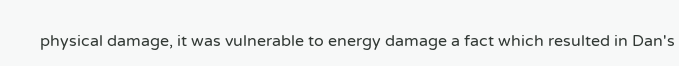physical damage, it was vulnerable to energy damage a fact which resulted in Dan's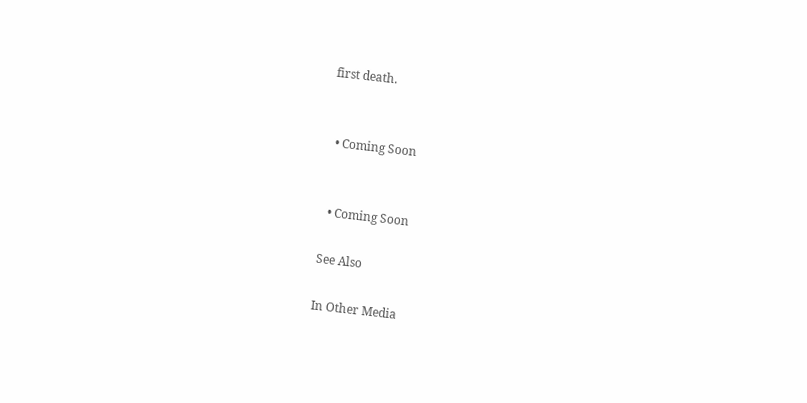first death.


  • Coming Soon


  • Coming Soon

See Also

In Other Media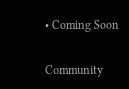• Coming Soon


Community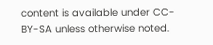content is available under CC-BY-SA unless otherwise noted.